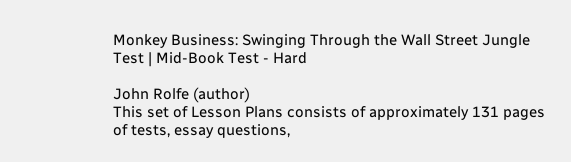Monkey Business: Swinging Through the Wall Street Jungle Test | Mid-Book Test - Hard

John Rolfe (author)
This set of Lesson Plans consists of approximately 131 pages of tests, essay questions,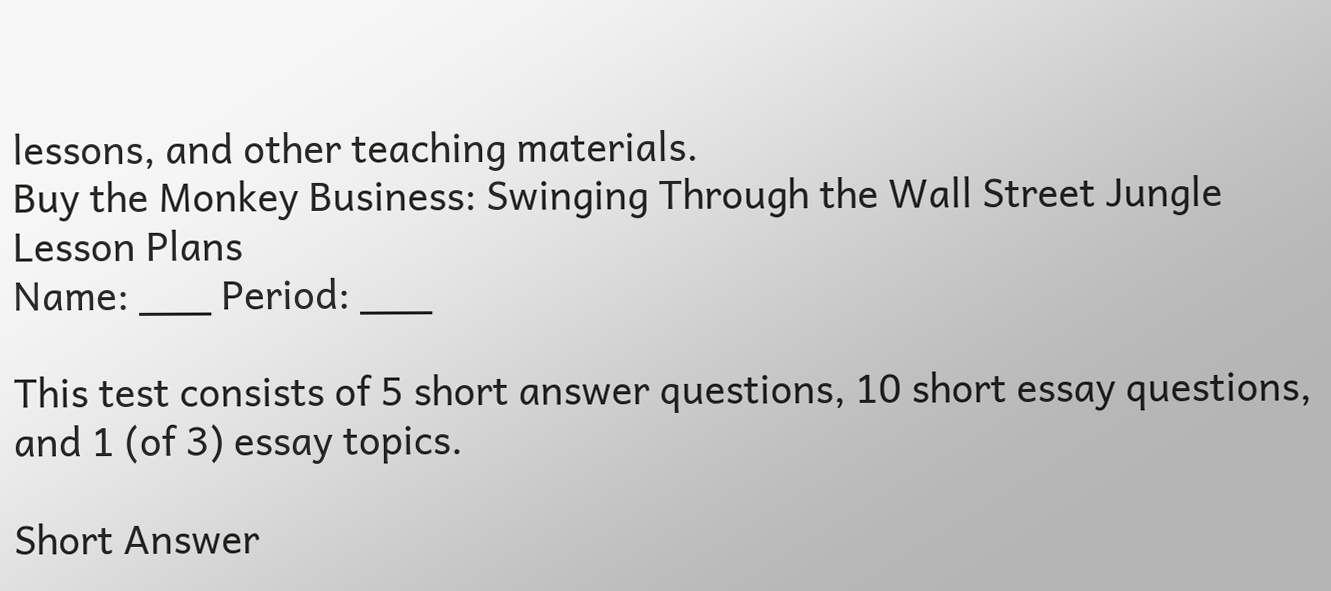lessons, and other teaching materials.
Buy the Monkey Business: Swinging Through the Wall Street Jungle Lesson Plans
Name: ___ Period: ___

This test consists of 5 short answer questions, 10 short essay questions, and 1 (of 3) essay topics.

Short Answer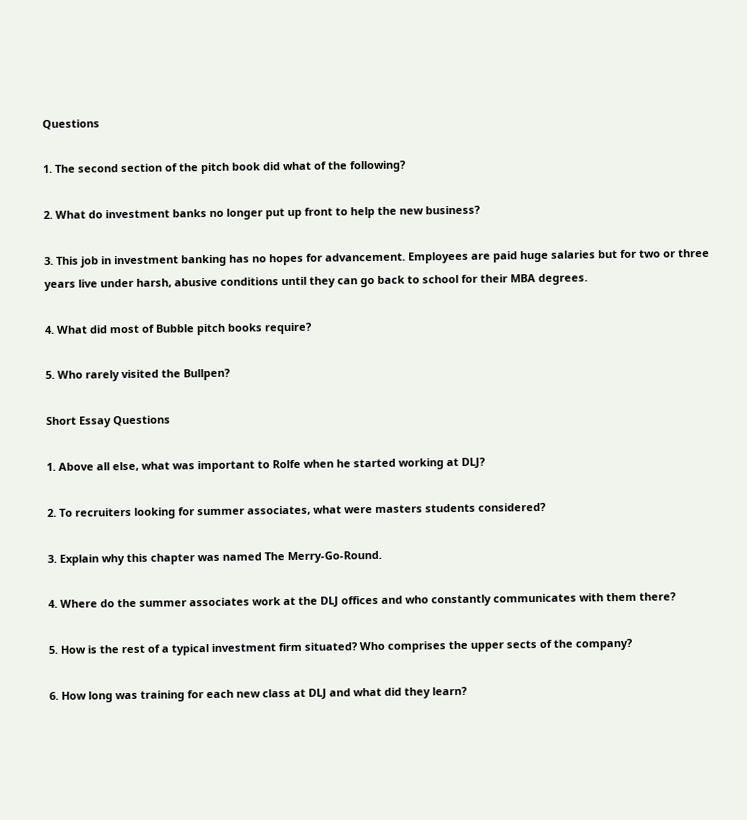Questions

1. The second section of the pitch book did what of the following?

2. What do investment banks no longer put up front to help the new business?

3. This job in investment banking has no hopes for advancement. Employees are paid huge salaries but for two or three years live under harsh, abusive conditions until they can go back to school for their MBA degrees.

4. What did most of Bubble pitch books require?

5. Who rarely visited the Bullpen?

Short Essay Questions

1. Above all else, what was important to Rolfe when he started working at DLJ?

2. To recruiters looking for summer associates, what were masters students considered?

3. Explain why this chapter was named The Merry-Go-Round.

4. Where do the summer associates work at the DLJ offices and who constantly communicates with them there?

5. How is the rest of a typical investment firm situated? Who comprises the upper sects of the company?

6. How long was training for each new class at DLJ and what did they learn?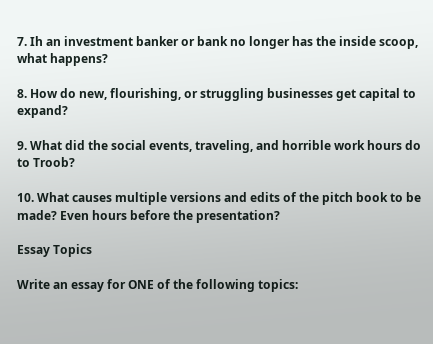7. Ih an investment banker or bank no longer has the inside scoop, what happens?

8. How do new, flourishing, or struggling businesses get capital to expand?

9. What did the social events, traveling, and horrible work hours do to Troob?

10. What causes multiple versions and edits of the pitch book to be made? Even hours before the presentation?

Essay Topics

Write an essay for ONE of the following topics: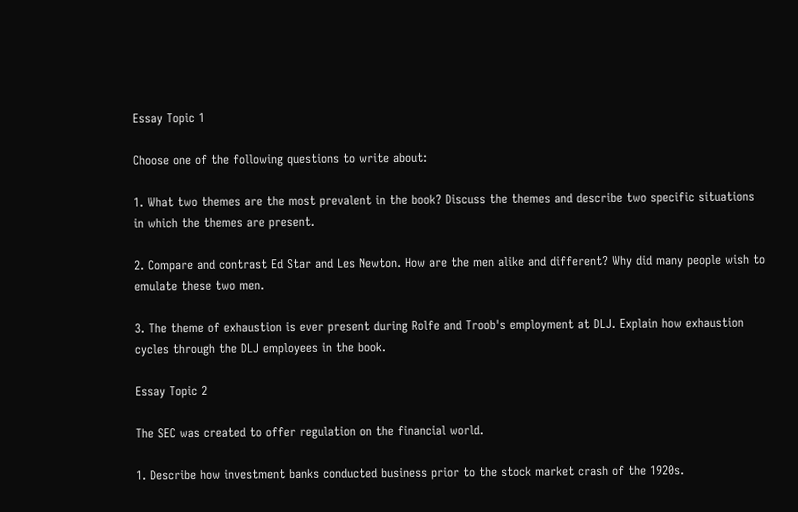Essay Topic 1

Choose one of the following questions to write about:

1. What two themes are the most prevalent in the book? Discuss the themes and describe two specific situations in which the themes are present.

2. Compare and contrast Ed Star and Les Newton. How are the men alike and different? Why did many people wish to emulate these two men.

3. The theme of exhaustion is ever present during Rolfe and Troob's employment at DLJ. Explain how exhaustion cycles through the DLJ employees in the book.

Essay Topic 2

The SEC was created to offer regulation on the financial world.

1. Describe how investment banks conducted business prior to the stock market crash of the 1920s.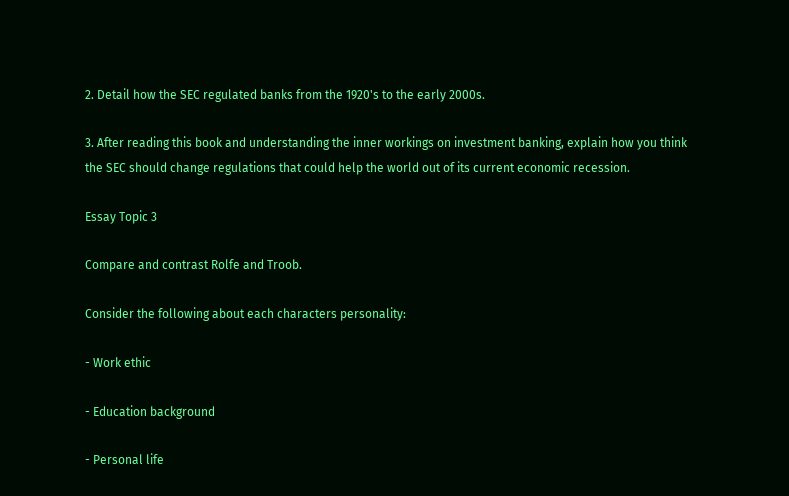2. Detail how the SEC regulated banks from the 1920's to the early 2000s.

3. After reading this book and understanding the inner workings on investment banking, explain how you think the SEC should change regulations that could help the world out of its current economic recession.

Essay Topic 3

Compare and contrast Rolfe and Troob.

Consider the following about each characters personality:

- Work ethic

- Education background

- Personal life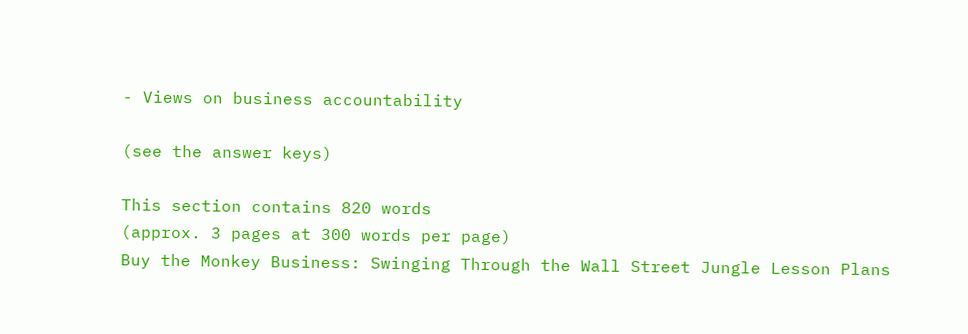- Views on business accountability

(see the answer keys)

This section contains 820 words
(approx. 3 pages at 300 words per page)
Buy the Monkey Business: Swinging Through the Wall Street Jungle Lesson Plans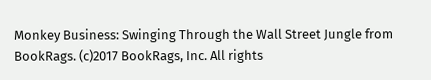Monkey Business: Swinging Through the Wall Street Jungle from BookRags. (c)2017 BookRags, Inc. All rights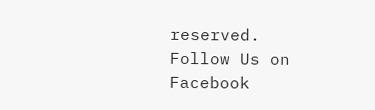reserved.
Follow Us on Facebook